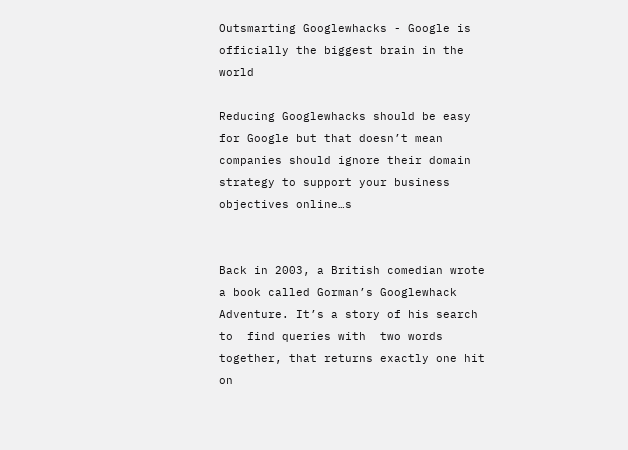Outsmarting Googlewhacks - Google is officially the biggest brain in the world

Reducing Googlewhacks should be easy for Google but that doesn’t mean companies should ignore their domain strategy to support your business objectives online…s


Back in 2003, a British comedian wrote a book called Gorman’s Googlewhack Adventure. It’s a story of his search to  find queries with  two words together, that returns exactly one hit on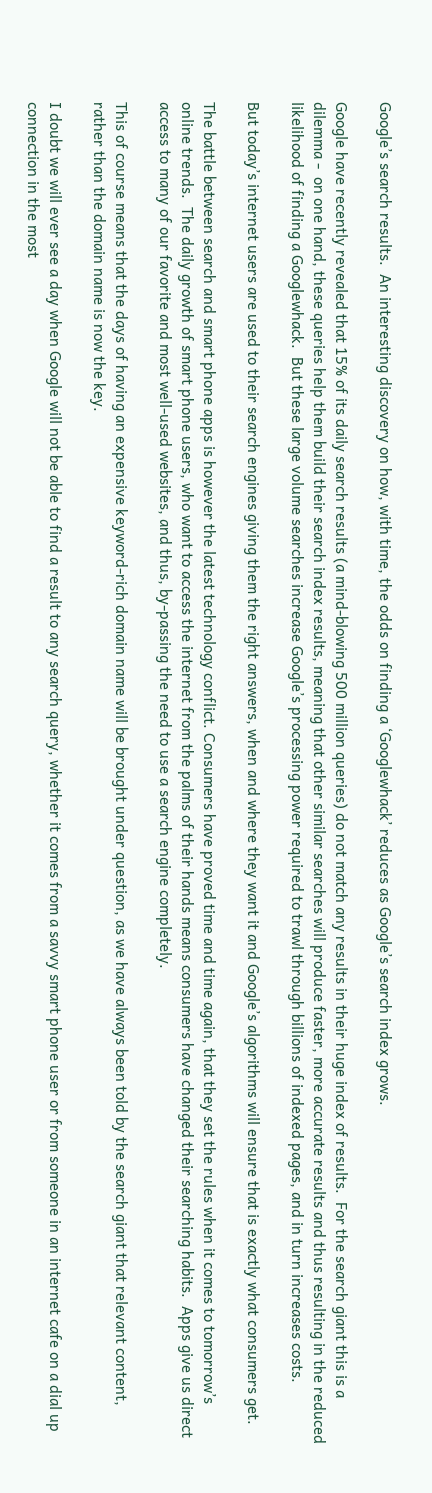Google’s search results.  An interesting discovery on how, with time, the odds on finding a ‘Googlewhack’ reduces as Google’s search index grows.

Google have recently revealed that 15% of its daily search results (a mind-blowing 500 million queries) do not match any results in their huge index of results.  For the search giant this is a dilemma -  on one hand, these queries help them build their search index results, meaning that other similar searches will produce faster, more accurate results and thus resulting in the reduced likelihood of finding a Googlewhack.  But these large volume searches increase Google’s processing power required to trawl through billions of indexed pages, and in turn increases costs.

But today’s internet users are used to their search engines giving them the right answers, when and where they want it and Google’s algorithms will ensure that is exactly what consumers get.

The battle between search and smart phone apps is however the latest technology conflict. Consumers have proved time and time again, that they set the rules when it comes to tomorrow’s online trends.  The daily growth of smart phone users, who want to access the internet from the palms of their hands means consumers have changed their searching habits.  Apps give us direct access to many of our favorite and most well-used websites, and thus, by-passing the need to use a search engine completely.

This of course means that the days of having an expensive keyword-rich domain name will be brought under question, as we have always been told by the search giant that relevant content, rather than the domain name is now the key.

I doubt we will ever see a day when Google will not be able to find a result to any search query, whether it comes from a savvy smart phone user or from someone in an internet cafe on a dial up connection in the most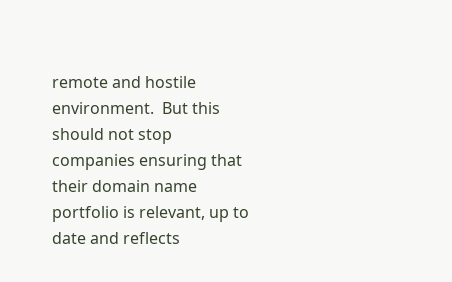remote and hostile environment.  But this should not stop companies ensuring that their domain name portfolio is relevant, up to date and reflects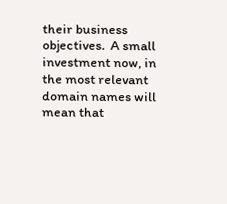their business objectives.  A small investment now, in the most relevant domain names will mean that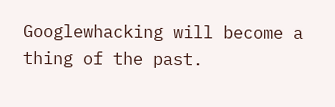Googlewhacking will become a thing of the past.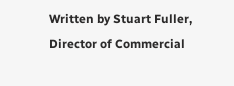Written by Stuart Fuller, Director of Commercial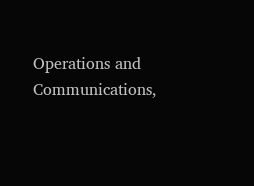Operations and Communications,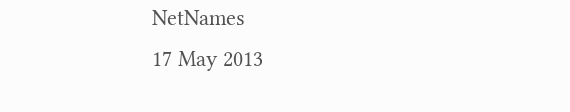NetNames
17 May 2013